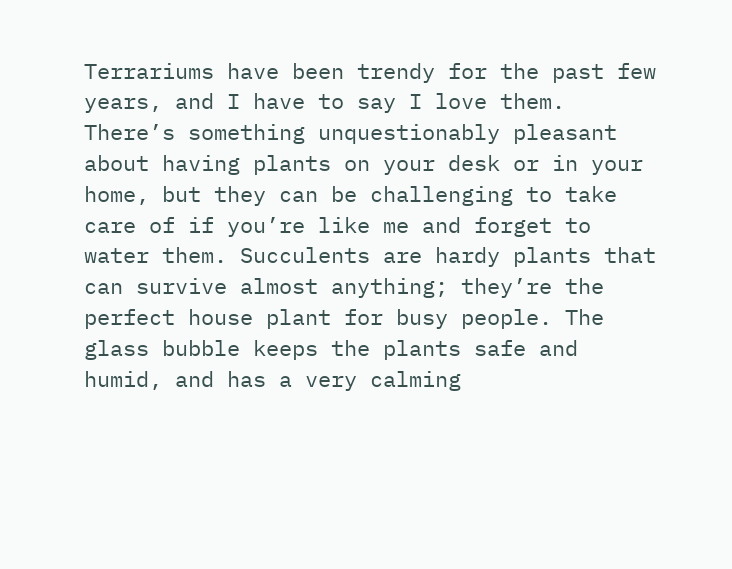Terrariums have been trendy for the past few years, and I have to say I love them. There’s something unquestionably pleasant about having plants on your desk or in your home, but they can be challenging to take care of if you’re like me and forget to water them. Succulents are hardy plants that can survive almost anything; they’re the perfect house plant for busy people. The glass bubble keeps the plants safe and humid, and has a very calming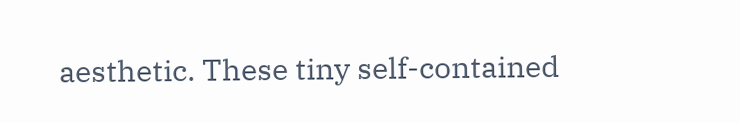aesthetic. These tiny self-contained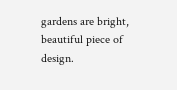gardens are bright, beautiful piece of design.